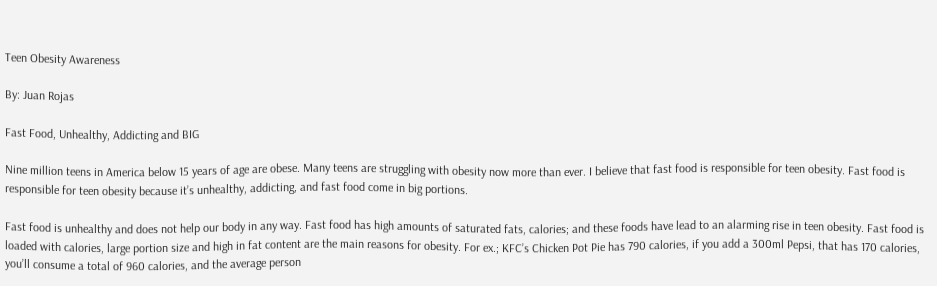Teen Obesity Awareness

By: Juan Rojas

Fast Food, Unhealthy, Addicting and BIG

Nine million teens in America below 15 years of age are obese. Many teens are struggling with obesity now more than ever. I believe that fast food is responsible for teen obesity. Fast food is responsible for teen obesity because it’s unhealthy, addicting, and fast food come in big portions.

Fast food is unhealthy and does not help our body in any way. Fast food has high amounts of saturated fats, calories; and these foods have lead to an alarming rise in teen obesity. Fast food is loaded with calories, large portion size and high in fat content are the main reasons for obesity. For ex.; KFC’s Chicken Pot Pie has 790 calories, if you add a 300ml Pepsi, that has 170 calories, you’ll consume a total of 960 calories, and the average person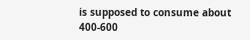is supposed to consume about 400-600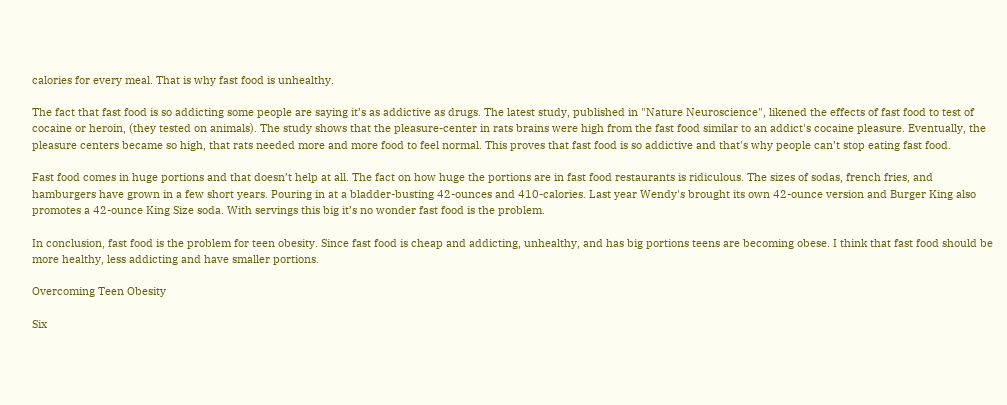calories for every meal. That is why fast food is unhealthy.

The fact that fast food is so addicting some people are saying it’s as addictive as drugs. The latest study, published in "Nature Neuroscience", likened the effects of fast food to test of cocaine or heroin, (they tested on animals). The study shows that the pleasure-center in rats brains were high from the fast food similar to an addict's cocaine pleasure. Eventually, the pleasure centers became so high, that rats needed more and more food to feel normal. This proves that fast food is so addictive and that's why people can’t stop eating fast food.

Fast food comes in huge portions and that doesn’t help at all. The fact on how huge the portions are in fast food restaurants is ridiculous. The sizes of sodas, french fries, and hamburgers have grown in a few short years. Pouring in at a bladder-busting 42-ounces and 410-calories. Last year Wendy's brought its own 42-ounce version and Burger King also promotes a 42-ounce King Size soda. With servings this big it’s no wonder fast food is the problem.

In conclusion, fast food is the problem for teen obesity. Since fast food is cheap and addicting, unhealthy, and has big portions teens are becoming obese. I think that fast food should be more healthy, less addicting and have smaller portions.

Overcoming Teen Obesity

Six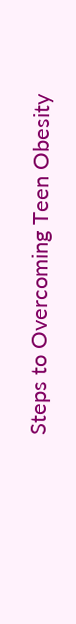Steps to Overcoming Teen Obesity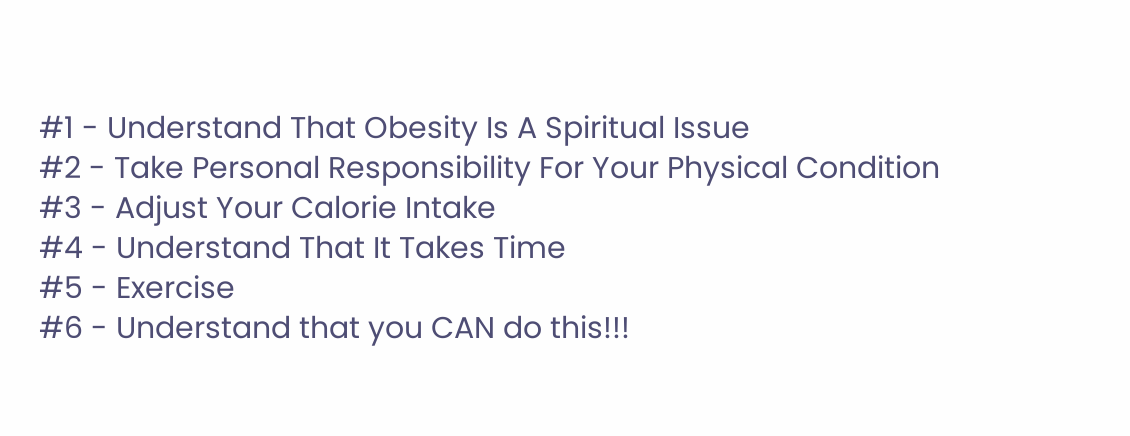#1 - Understand That Obesity Is A Spiritual Issue
#2 - Take Personal Responsibility For Your Physical Condition
#3 - Adjust Your Calorie Intake
#4 - Understand That It Takes Time
#5 - Exercise
#6 - Understand that you CAN do this!!!